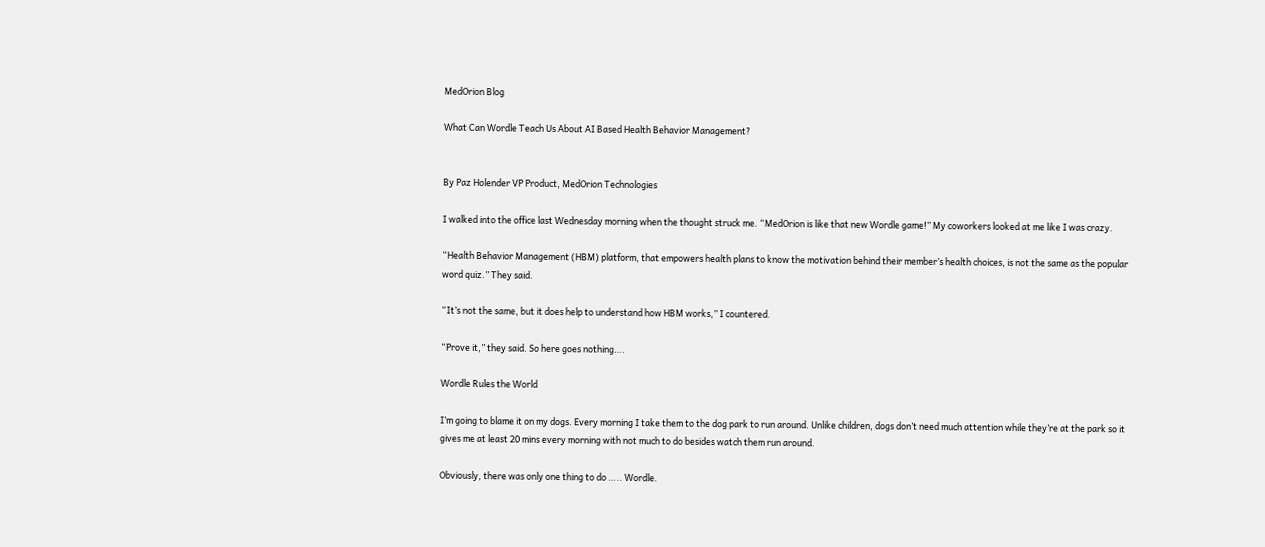MedOrion Blog

What Can Wordle Teach Us About AI Based Health Behavior Management?


By Paz Holender VP Product, MedOrion Technologies

I walked into the office last Wednesday morning when the thought struck me. “MedOrion is like that new Wordle game!” My coworkers looked at me like I was crazy.

“Health Behavior Management (HBM) platform, that empowers health plans to know the motivation behind their member’s health choices, is not the same as the popular word quiz.” They said.

“It’s not the same, but it does help to understand how HBM works,” I countered.

“Prove it,” they said. So here goes nothing….

Wordle Rules the World

I’m going to blame it on my dogs. Every morning I take them to the dog park to run around. Unlike children, dogs don’t need much attention while they’re at the park so it gives me at least 20 mins every morning with not much to do besides watch them run around.

Obviously, there was only one thing to do ….. Wordle.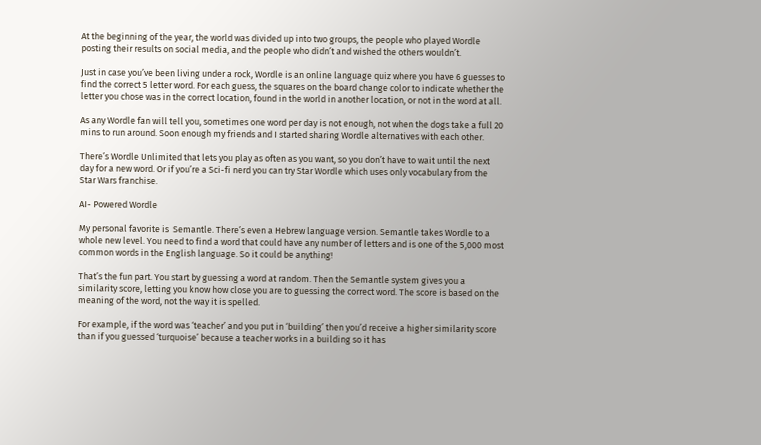At the beginning of the year, the world was divided up into two groups, the people who played Wordle posting their results on social media, and the people who didn’t and wished the others wouldn’t.

Just in case you’ve been living under a rock, Wordle is an online language quiz where you have 6 guesses to find the correct 5 letter word. For each guess, the squares on the board change color to indicate whether the letter you chose was in the correct location, found in the world in another location, or not in the word at all.

As any Wordle fan will tell you, sometimes one word per day is not enough, not when the dogs take a full 20 mins to run around. Soon enough my friends and I started sharing Wordle alternatives with each other.

There’s Wordle Unlimited that lets you play as often as you want, so you don’t have to wait until the next day for a new word. Or if you’re a Sci-fi nerd you can try Star Wordle which uses only vocabulary from the Star Wars franchise.

AI- Powered Wordle

My personal favorite is  Semantle. There’s even a Hebrew language version. Semantle takes Wordle to a whole new level. You need to find a word that could have any number of letters and is one of the 5,000 most common words in the English language. So it could be anything!

That’s the fun part. You start by guessing a word at random. Then the Semantle system gives you a similarity score, letting you know how close you are to guessing the correct word. The score is based on the meaning of the word, not the way it is spelled.

For example, if the word was ‘teacher’ and you put in ‘building’ then you’d receive a higher similarity score than if you guessed ‘turquoise’ because a teacher works in a building so it has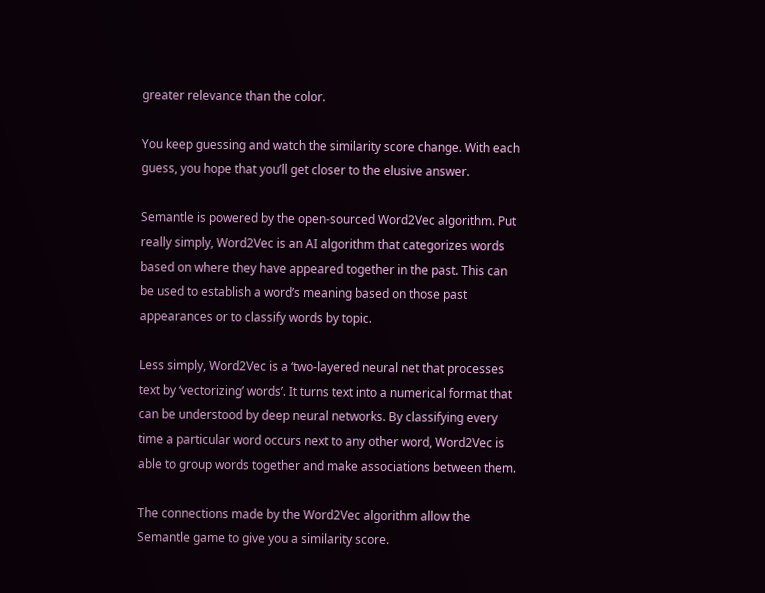greater relevance than the color.

You keep guessing and watch the similarity score change. With each guess, you hope that you’ll get closer to the elusive answer.

Semantle is powered by the open-sourced Word2Vec algorithm. Put really simply, Word2Vec is an AI algorithm that categorizes words based on where they have appeared together in the past. This can be used to establish a word’s meaning based on those past appearances or to classify words by topic.

Less simply, Word2Vec is a ‘two-layered neural net that processes text by ‘vectorizing’ words’. It turns text into a numerical format that can be understood by deep neural networks. By classifying every time a particular word occurs next to any other word, Word2Vec is able to group words together and make associations between them.

The connections made by the Word2Vec algorithm allow the Semantle game to give you a similarity score.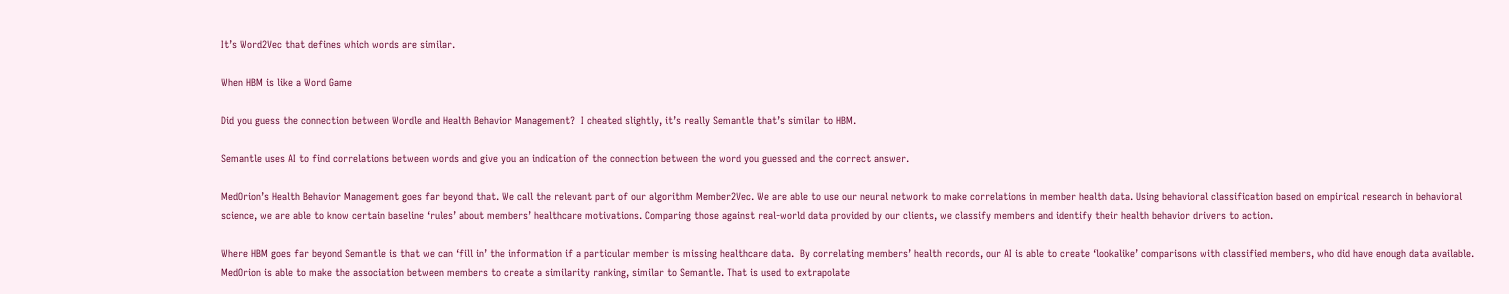It’s Word2Vec that defines which words are similar.

When HBM is like a Word Game

Did you guess the connection between Wordle and Health Behavior Management?  I cheated slightly, it’s really Semantle that’s similar to HBM.

Semantle uses AI to find correlations between words and give you an indication of the connection between the word you guessed and the correct answer.

MedOrion’s Health Behavior Management goes far beyond that. We call the relevant part of our algorithm Member2Vec. We are able to use our neural network to make correlations in member health data. Using behavioral classification based on empirical research in behavioral science, we are able to know certain baseline ‘rules’ about members’ healthcare motivations. Comparing those against real-world data provided by our clients, we classify members and identify their health behavior drivers to action.

Where HBM goes far beyond Semantle is that we can ‘fill in’ the information if a particular member is missing healthcare data.  By correlating members’ health records, our AI is able to create ‘lookalike’ comparisons with classified members, who did have enough data available. MedOrion is able to make the association between members to create a similarity ranking, similar to Semantle. That is used to extrapolate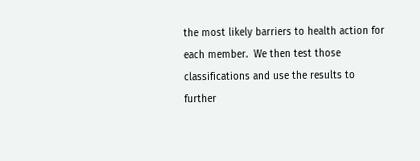the most likely barriers to health action for each member.  We then test those classifications and use the results to further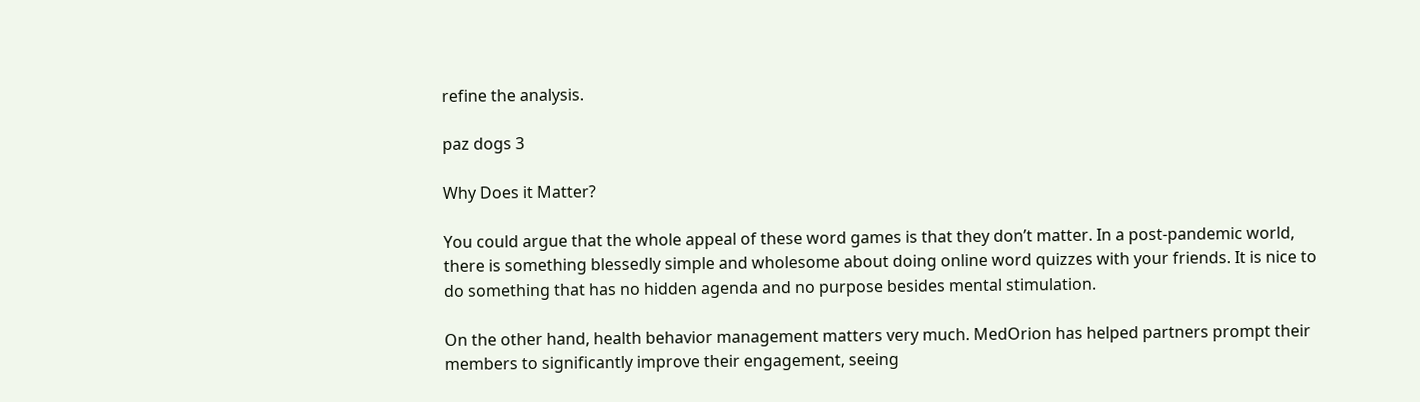refine the analysis.

paz dogs 3

Why Does it Matter?

You could argue that the whole appeal of these word games is that they don’t matter. In a post-pandemic world, there is something blessedly simple and wholesome about doing online word quizzes with your friends. It is nice to do something that has no hidden agenda and no purpose besides mental stimulation.

On the other hand, health behavior management matters very much. MedOrion has helped partners prompt their members to significantly improve their engagement, seeing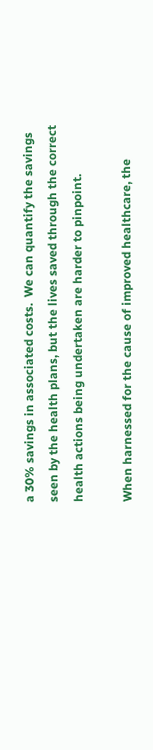a 30% savings in associated costs.  We can quantify the savings seen by the health plans, but the lives saved through the correct health actions being undertaken are harder to pinpoint.

When harnessed for the cause of improved healthcare, the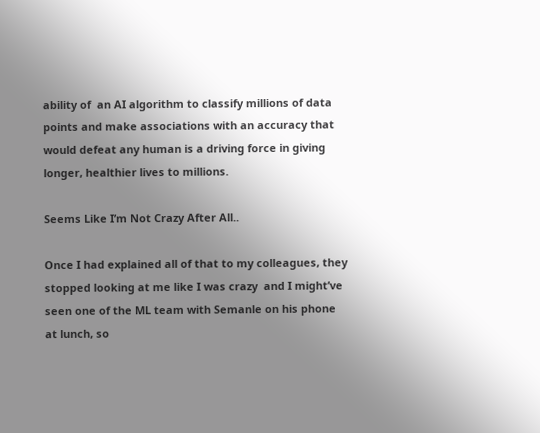ability of  an AI algorithm to classify millions of data points and make associations with an accuracy that would defeat any human is a driving force in giving longer, healthier lives to millions.

Seems Like I’m Not Crazy After All..

Once I had explained all of that to my colleagues, they stopped looking at me like I was crazy  and I might’ve seen one of the ML team with Semanle on his phone at lunch, so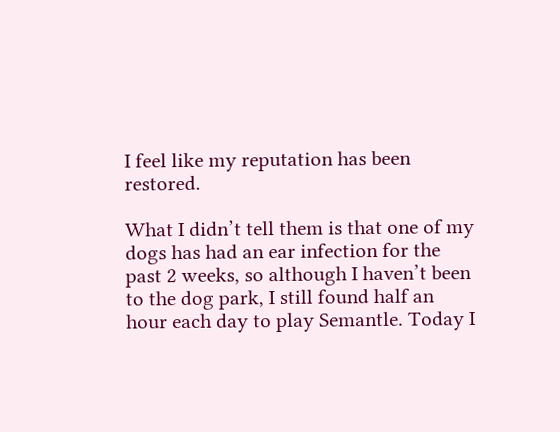I feel like my reputation has been restored.

What I didn’t tell them is that one of my dogs has had an ear infection for the past 2 weeks, so although I haven’t been to the dog park, I still found half an hour each day to play Semantle. Today I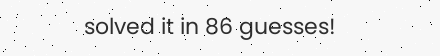solved it in 86 guesses!